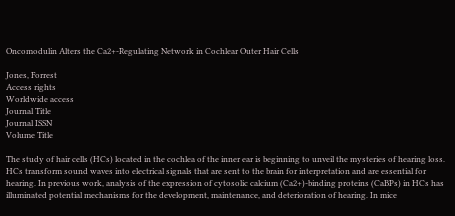Oncomodulin Alters the Ca2+-Regulating Network in Cochlear Outer Hair Cells

Jones, Forrest
Access rights
Worldwide access
Journal Title
Journal ISSN
Volume Title

The study of hair cells (HCs) located in the cochlea of the inner ear is beginning to unveil the mysteries of hearing loss. HCs transform sound waves into electrical signals that are sent to the brain for interpretation and are essential for hearing. In previous work, analysis of the expression of cytosolic calcium (Ca2+)-binding proteins (CaBPs) in HCs has illuminated potential mechanisms for the development, maintenance, and deterioration of hearing. In mice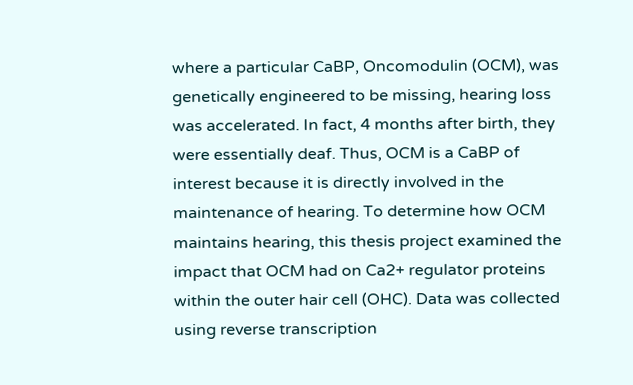where a particular CaBP, Oncomodulin (OCM), was genetically engineered to be missing, hearing loss was accelerated. In fact, 4 months after birth, they were essentially deaf. Thus, OCM is a CaBP of interest because it is directly involved in the maintenance of hearing. To determine how OCM maintains hearing, this thesis project examined the impact that OCM had on Ca2+ regulator proteins within the outer hair cell (OHC). Data was collected using reverse transcription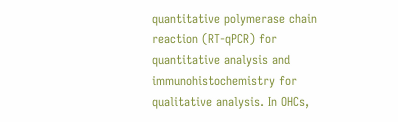quantitative polymerase chain reaction (RT-qPCR) for quantitative analysis and immunohistochemistry for qualitative analysis. In OHCs,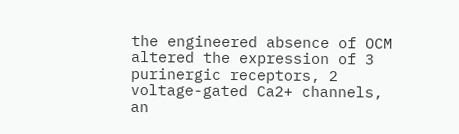the engineered absence of OCM altered the expression of 3 purinergic receptors, 2 voltage-gated Ca2+ channels, an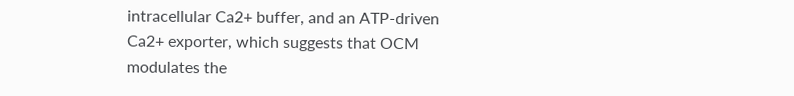intracellular Ca2+ buffer, and an ATP-driven Ca2+ exporter, which suggests that OCM modulates the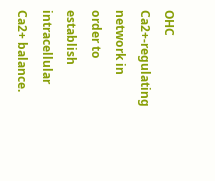OHC Ca2+-regulating network in order to establish intracellular Ca2+ balance.